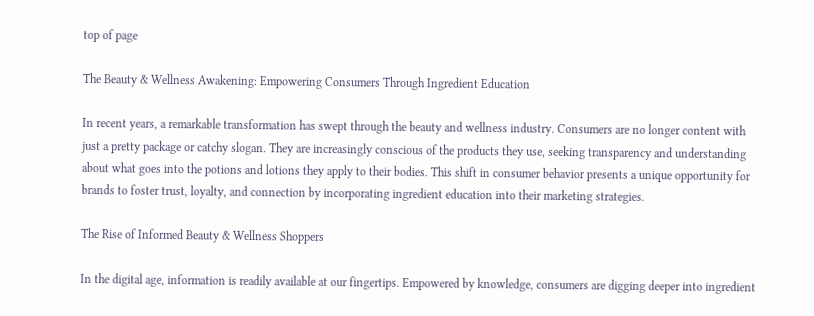top of page

The Beauty & Wellness Awakening: Empowering Consumers Through Ingredient Education

In recent years, a remarkable transformation has swept through the beauty and wellness industry. Consumers are no longer content with just a pretty package or catchy slogan. They are increasingly conscious of the products they use, seeking transparency and understanding about what goes into the potions and lotions they apply to their bodies. This shift in consumer behavior presents a unique opportunity for brands to foster trust, loyalty, and connection by incorporating ingredient education into their marketing strategies.

The Rise of Informed Beauty & Wellness Shoppers

In the digital age, information is readily available at our fingertips. Empowered by knowledge, consumers are digging deeper into ingredient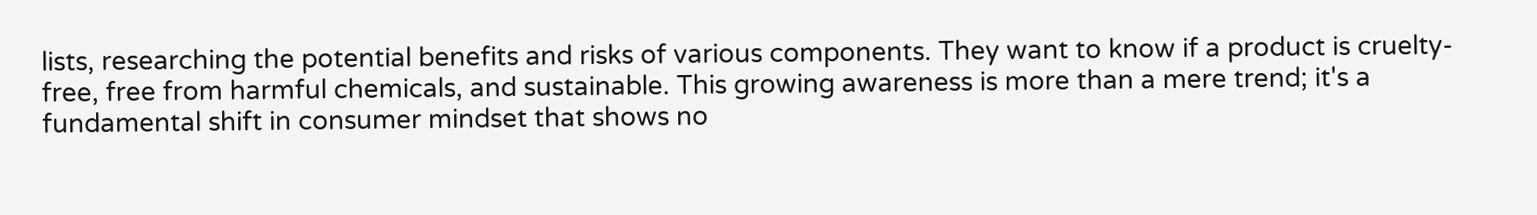lists, researching the potential benefits and risks of various components. They want to know if a product is cruelty-free, free from harmful chemicals, and sustainable. This growing awareness is more than a mere trend; it's a fundamental shift in consumer mindset that shows no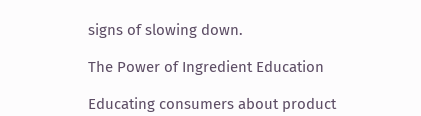signs of slowing down.

The Power of Ingredient Education

Educating consumers about product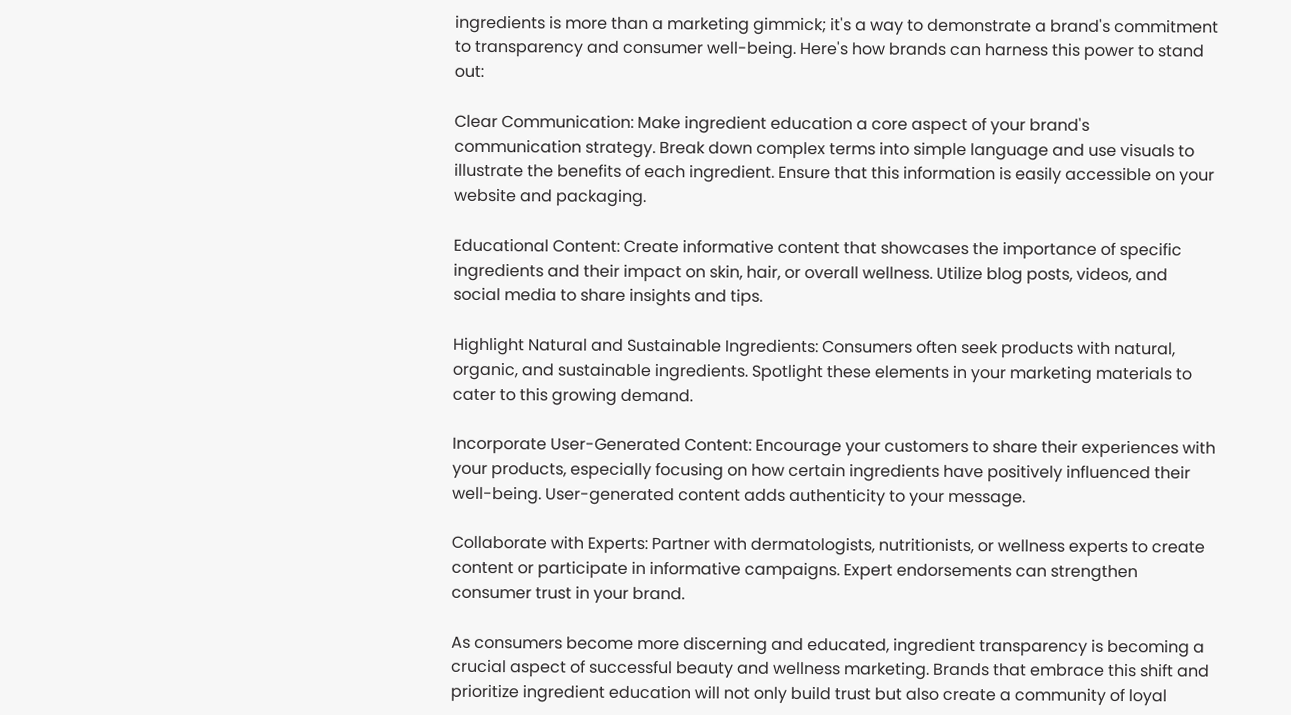ingredients is more than a marketing gimmick; it's a way to demonstrate a brand's commitment to transparency and consumer well-being. Here's how brands can harness this power to stand out:

Clear Communication: Make ingredient education a core aspect of your brand's communication strategy. Break down complex terms into simple language and use visuals to illustrate the benefits of each ingredient. Ensure that this information is easily accessible on your website and packaging.

Educational Content: Create informative content that showcases the importance of specific ingredients and their impact on skin, hair, or overall wellness. Utilize blog posts, videos, and social media to share insights and tips.

Highlight Natural and Sustainable Ingredients: Consumers often seek products with natural, organic, and sustainable ingredients. Spotlight these elements in your marketing materials to cater to this growing demand.

Incorporate User-Generated Content: Encourage your customers to share their experiences with your products, especially focusing on how certain ingredients have positively influenced their well-being. User-generated content adds authenticity to your message.

Collaborate with Experts: Partner with dermatologists, nutritionists, or wellness experts to create content or participate in informative campaigns. Expert endorsements can strengthen consumer trust in your brand.

As consumers become more discerning and educated, ingredient transparency is becoming a crucial aspect of successful beauty and wellness marketing. Brands that embrace this shift and prioritize ingredient education will not only build trust but also create a community of loyal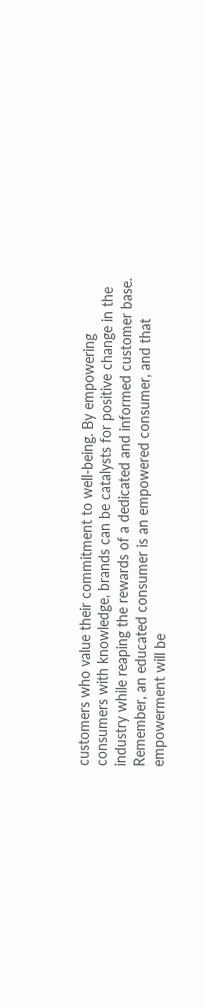customers who value their commitment to well-being. By empowering consumers with knowledge, brands can be catalysts for positive change in the industry while reaping the rewards of a dedicated and informed customer base. Remember, an educated consumer is an empowered consumer, and that empowerment will be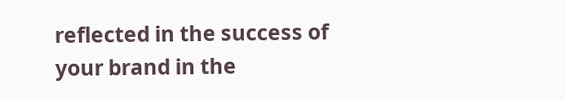reflected in the success of your brand in the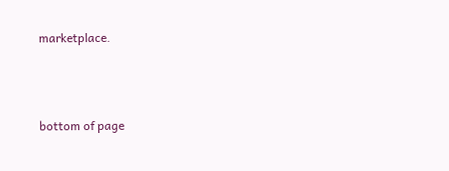marketplace.



bottom of page